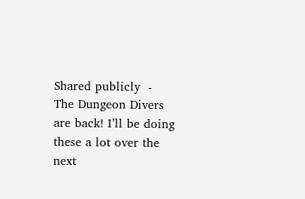Shared publicly  -
The Dungeon Divers are back! I’ll be doing these a lot over the next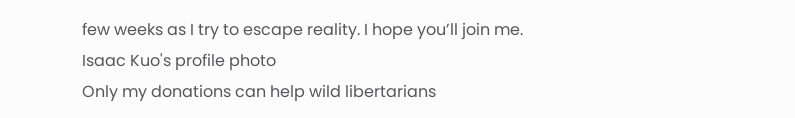few weeks as I try to escape reality. I hope you’ll join me.
Isaac Kuo's profile photo
Only my donations can help wild libertarians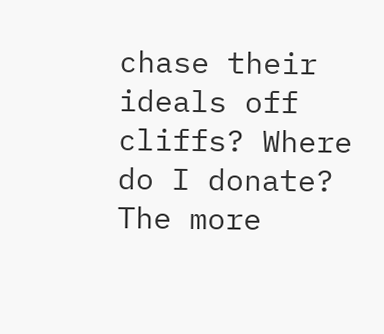chase their ideals off cliffs? Where do I donate? The more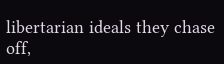libertarian ideals they chase off,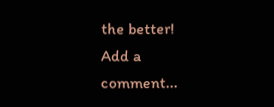the better!
Add a comment...